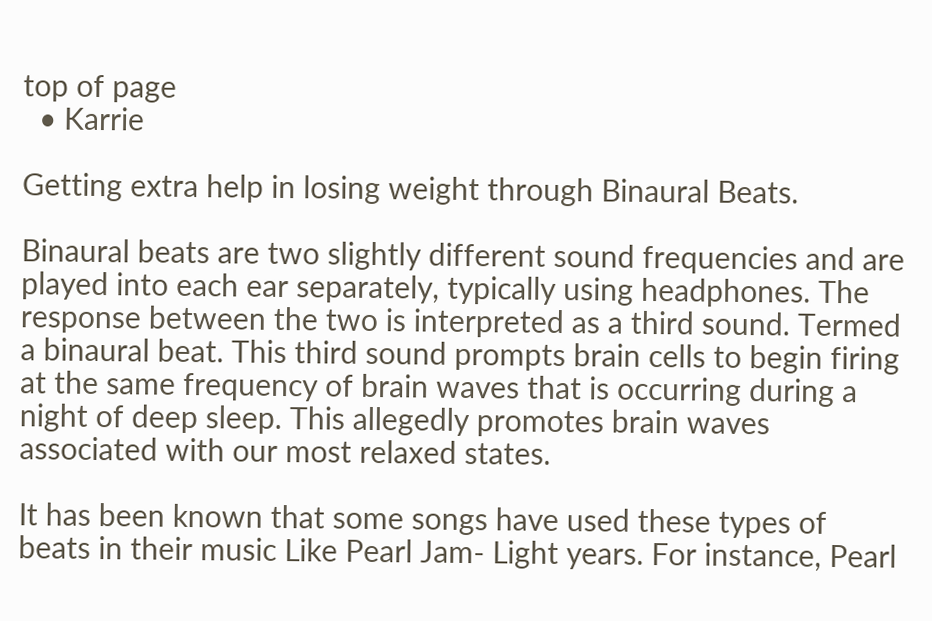top of page
  • Karrie

Getting extra help in losing weight through Binaural Beats.

Binaural beats are two slightly different sound frequencies and are played into each ear separately, typically using headphones. The response between the two is interpreted as a third sound. Termed a binaural beat. This third sound prompts brain cells to begin firing at the same frequency of brain waves that is occurring during a night of deep sleep. This allegedly promotes brain waves associated with our most relaxed states.

It has been known that some songs have used these types of beats in their music Like Pearl Jam- Light years. For instance, Pearl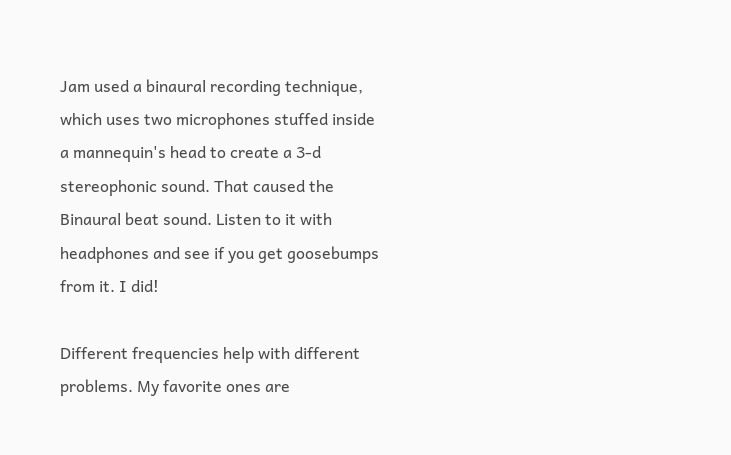Jam used a binaural recording technique, which uses two microphones stuffed inside a mannequin's head to create a 3-d stereophonic sound. That caused the Binaural beat sound. Listen to it with headphones and see if you get goosebumps from it. I did!

Different frequencies help with different problems. My favorite ones are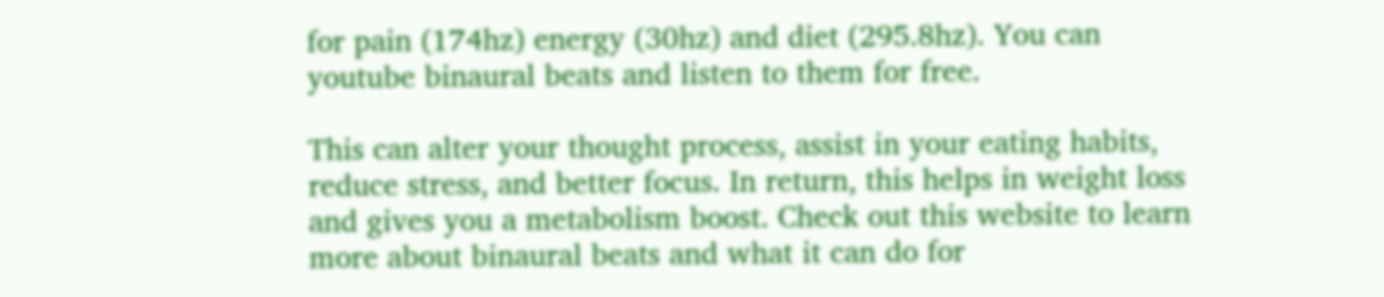for pain (174hz) energy (30hz) and diet (295.8hz). You can youtube binaural beats and listen to them for free.

This can alter your thought process, assist in your eating habits, reduce stress, and better focus. In return, this helps in weight loss and gives you a metabolism boost. Check out this website to learn more about binaural beats and what it can do for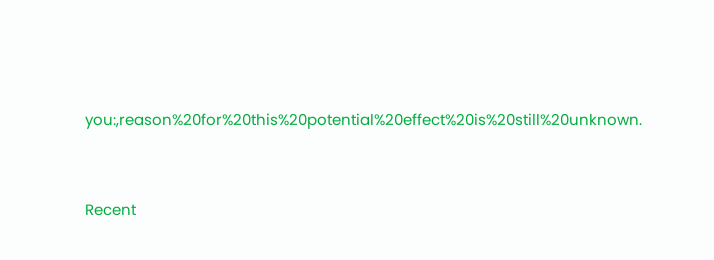you:,reason%20for%20this%20potential%20effect%20is%20still%20unknown.


Recent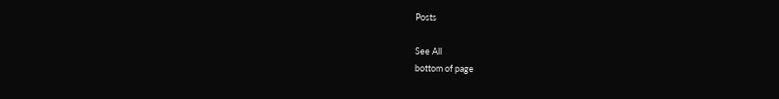Posts

See All
bottom of page